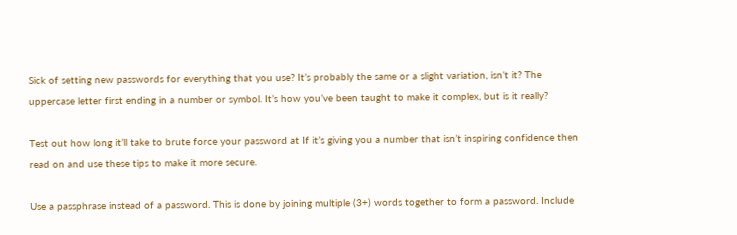Sick of setting new passwords for everything that you use? It’s probably the same or a slight variation, isn’t it? The uppercase letter first ending in a number or symbol. It’s how you’ve been taught to make it complex, but is it really?

Test out how long it’ll take to brute force your password at If it’s giving you a number that isn’t inspiring confidence then read on and use these tips to make it more secure.

Use a passphrase instead of a password. This is done by joining multiple (3+) words together to form a password. Include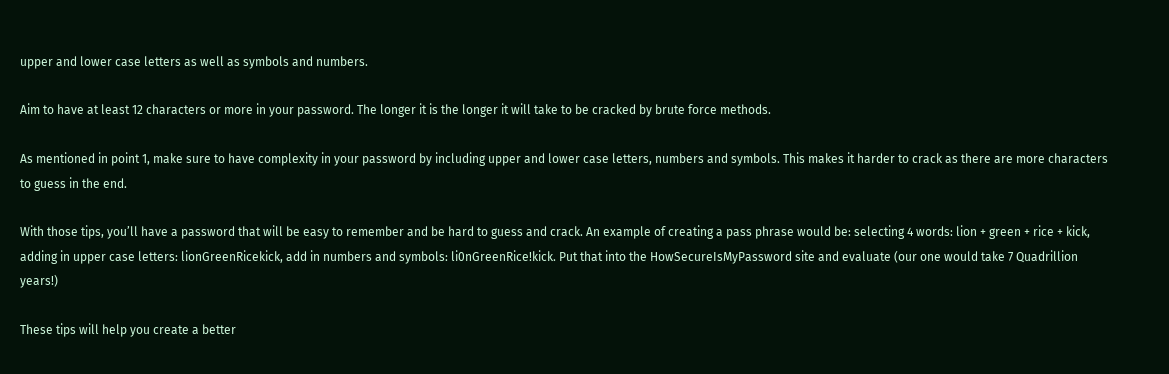upper and lower case letters as well as symbols and numbers.

Aim to have at least 12 characters or more in your password. The longer it is the longer it will take to be cracked by brute force methods.

As mentioned in point 1, make sure to have complexity in your password by including upper and lower case letters, numbers and symbols. This makes it harder to crack as there are more characters to guess in the end.

With those tips, you’ll have a password that will be easy to remember and be hard to guess and crack. An example of creating a pass phrase would be: selecting 4 words: lion + green + rice + kick, adding in upper case letters: lionGreenRicekick, add in numbers and symbols: li0nGreenRice!kick. Put that into the HowSecureIsMyPassword site and evaluate (our one would take 7 Quadrillion years!)

These tips will help you create a better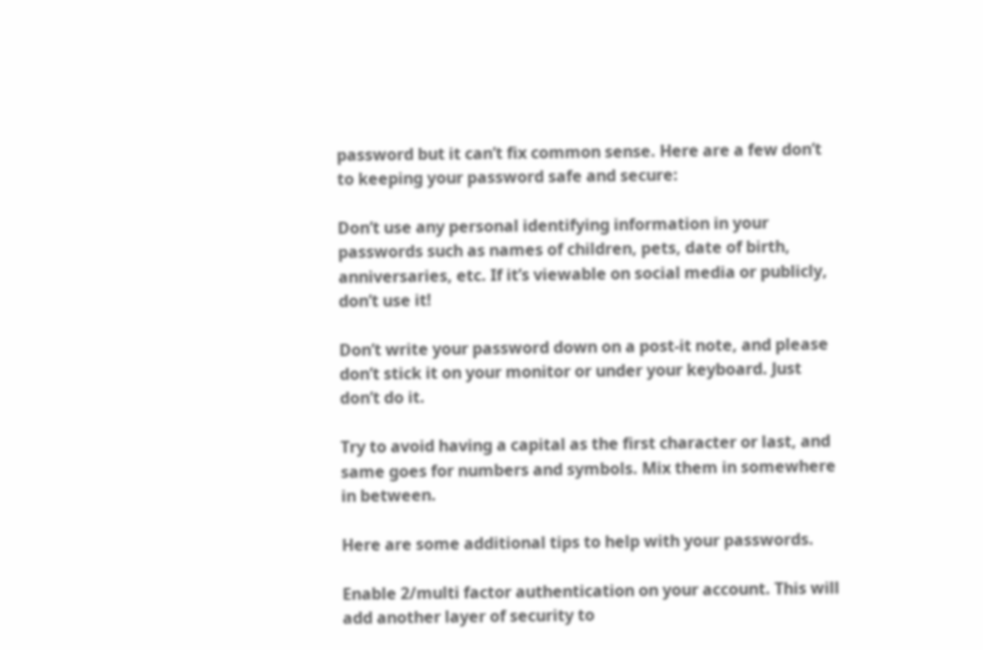password but it can’t fix common sense. Here are a few don’t to keeping your password safe and secure:

Don’t use any personal identifying information in your passwords such as names of children, pets, date of birth, anniversaries, etc. If it’s viewable on social media or publicly, don’t use it!

Don’t write your password down on a post-it note, and please don’t stick it on your monitor or under your keyboard. Just don’t do it.

Try to avoid having a capital as the first character or last, and same goes for numbers and symbols. Mix them in somewhere in between.

Here are some additional tips to help with your passwords.

Enable 2/multi factor authentication on your account. This will add another layer of security to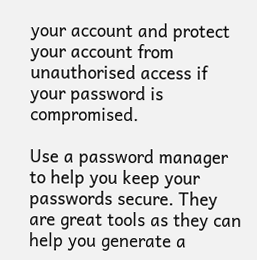your account and protect your account from unauthorised access if your password is compromised.

Use a password manager to help you keep your passwords secure. They are great tools as they can help you generate a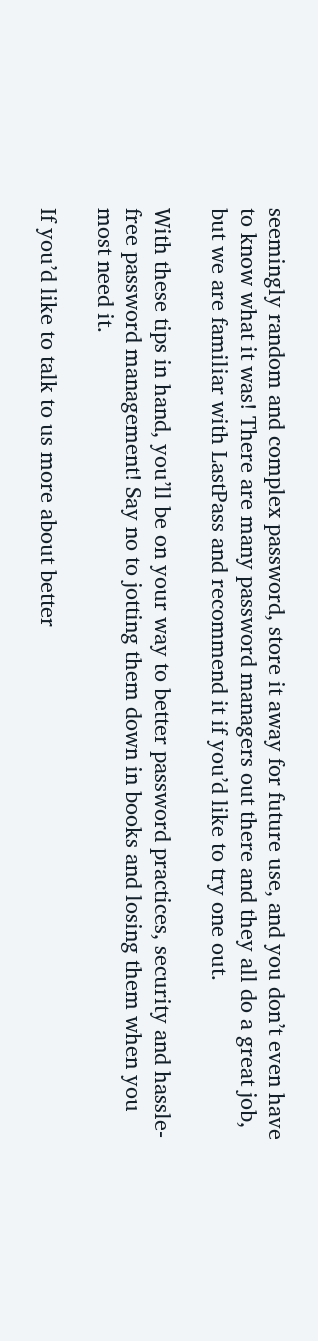seemingly random and complex password, store it away for future use, and you don’t even have to know what it was! There are many password managers out there and they all do a great job, but we are familiar with LastPass and recommend it if you’d like to try one out.

With these tips in hand, you’ll be on your way to better password practices, security and hassle-free password management! Say no to jotting them down in books and losing them when you most need it.

If you’d like to talk to us more about better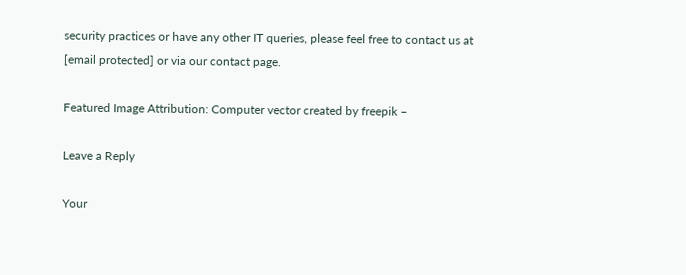security practices or have any other IT queries, please feel free to contact us at [email protected] or via our contact page.

Featured Image Attribution: Computer vector created by freepik –

Leave a Reply

Your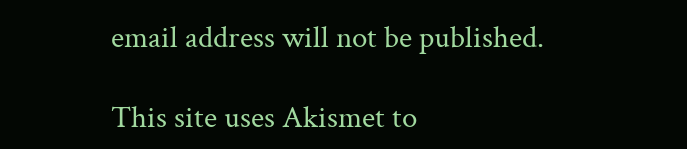email address will not be published.

This site uses Akismet to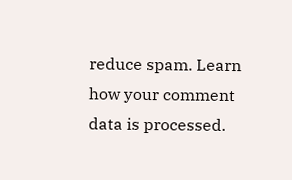reduce spam. Learn how your comment data is processed.